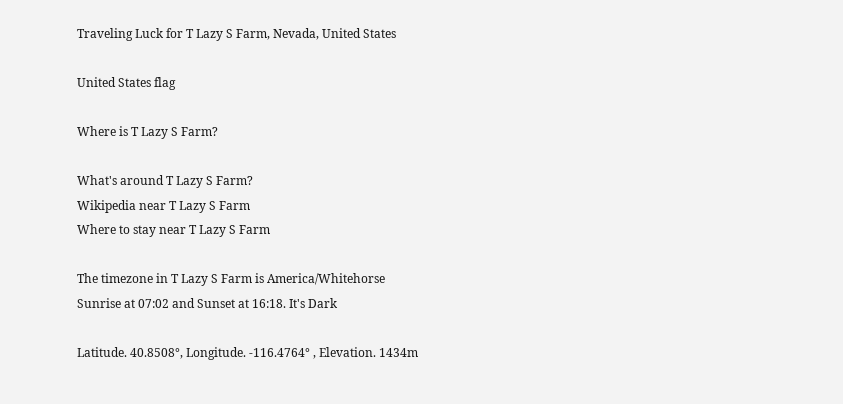Traveling Luck for T Lazy S Farm, Nevada, United States

United States flag

Where is T Lazy S Farm?

What's around T Lazy S Farm?
Wikipedia near T Lazy S Farm
Where to stay near T Lazy S Farm

The timezone in T Lazy S Farm is America/Whitehorse
Sunrise at 07:02 and Sunset at 16:18. It's Dark

Latitude. 40.8508°, Longitude. -116.4764° , Elevation. 1434m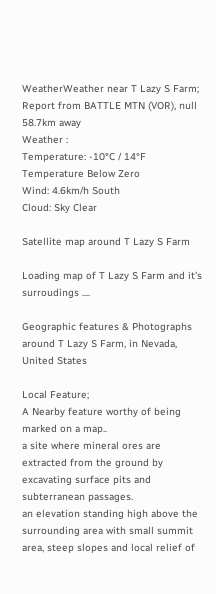WeatherWeather near T Lazy S Farm; Report from BATTLE MTN (VOR), null 58.7km away
Weather :
Temperature: -10°C / 14°F Temperature Below Zero
Wind: 4.6km/h South
Cloud: Sky Clear

Satellite map around T Lazy S Farm

Loading map of T Lazy S Farm and it's surroudings ....

Geographic features & Photographs around T Lazy S Farm, in Nevada, United States

Local Feature;
A Nearby feature worthy of being marked on a map..
a site where mineral ores are extracted from the ground by excavating surface pits and subterranean passages.
an elevation standing high above the surrounding area with small summit area, steep slopes and local relief of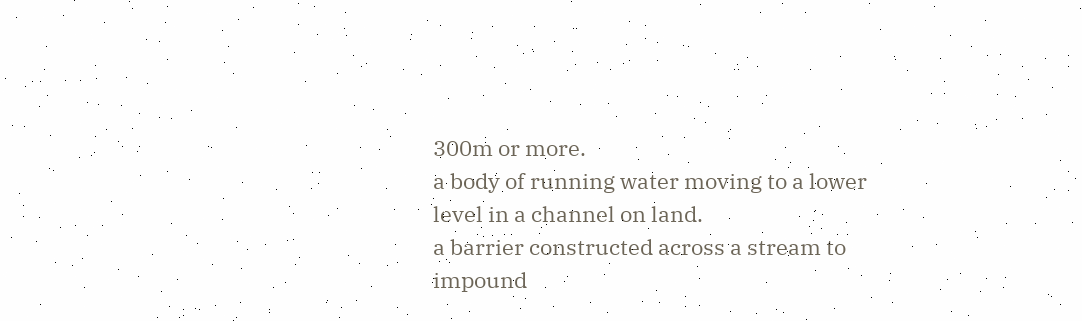300m or more.
a body of running water moving to a lower level in a channel on land.
a barrier constructed across a stream to impound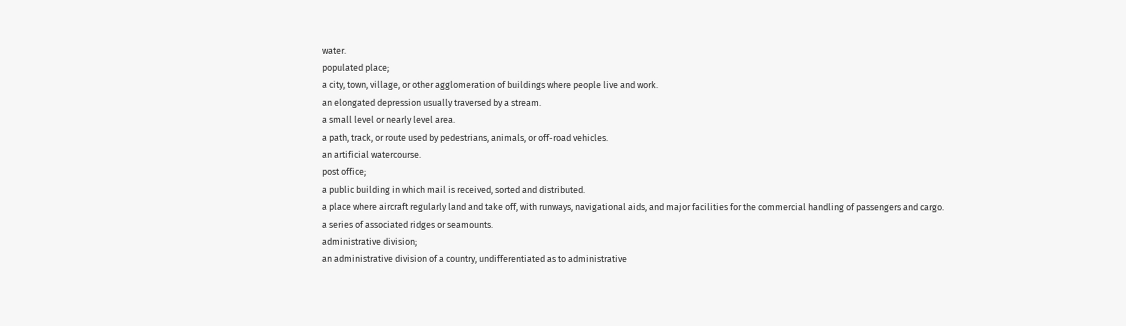water.
populated place;
a city, town, village, or other agglomeration of buildings where people live and work.
an elongated depression usually traversed by a stream.
a small level or nearly level area.
a path, track, or route used by pedestrians, animals, or off-road vehicles.
an artificial watercourse.
post office;
a public building in which mail is received, sorted and distributed.
a place where aircraft regularly land and take off, with runways, navigational aids, and major facilities for the commercial handling of passengers and cargo.
a series of associated ridges or seamounts.
administrative division;
an administrative division of a country, undifferentiated as to administrative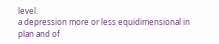level.
a depression more or less equidimensional in plan and of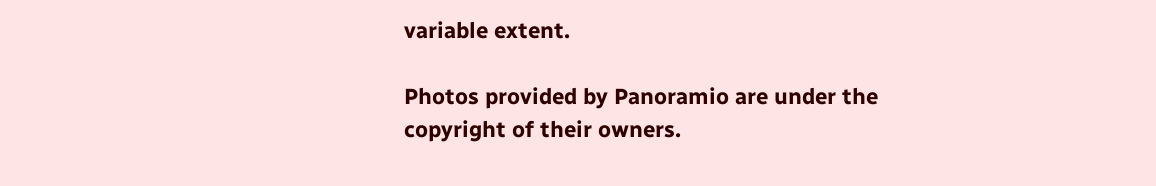variable extent.

Photos provided by Panoramio are under the copyright of their owners.